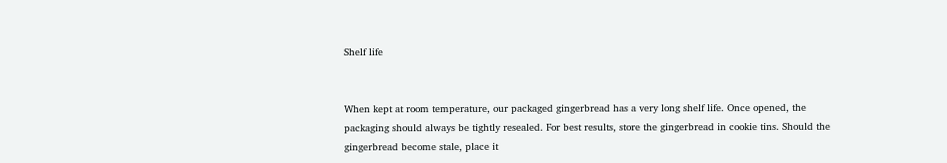Shelf life


When kept at room temperature, our packaged gingerbread has a very long shelf life. Once opened, the packaging should always be tightly resealed. For best results, store the gingerbread in cookie tins. Should the gingerbread become stale, place it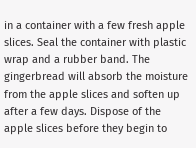in a container with a few fresh apple slices. Seal the container with plastic wrap and a rubber band. The gingerbread will absorb the moisture from the apple slices and soften up after a few days. Dispose of the apple slices before they begin to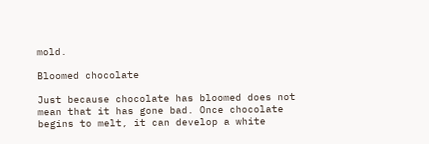mold.

Bloomed chocolate

Just because chocolate has bloomed does not mean that it has gone bad. Once chocolate begins to melt, it can develop a white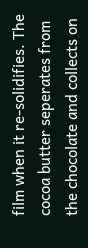film when it re-solidifies. The cocoa butter seperates from the chocolate and collects on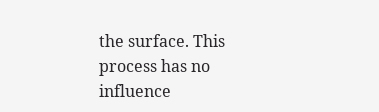the surface. This process has no influence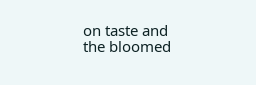on taste and the bloomed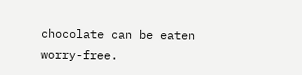chocolate can be eaten worry-free.